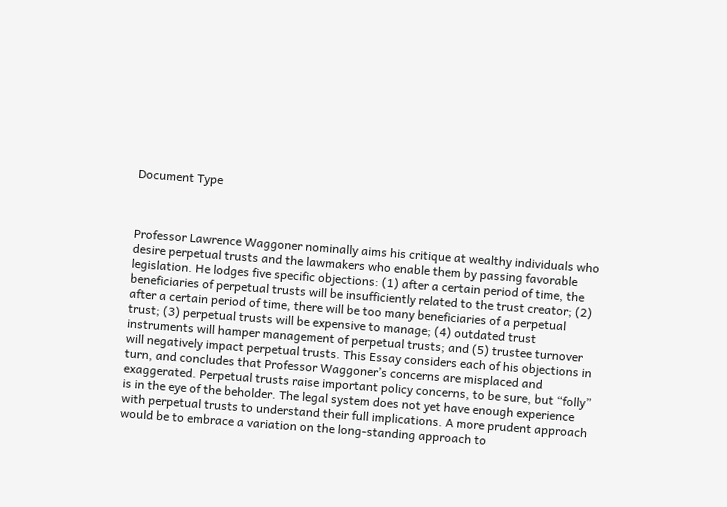Document Type



Professor Lawrence Waggoner nominally aims his critique at wealthy individuals who desire perpetual trusts and the lawmakers who enable them by passing favorable legislation. He lodges five specific objections: (1) after a certain period of time, the beneficiaries of perpetual trusts will be insufficiently related to the trust creator; (2) after a certain period of time, there will be too many beneficiaries of a perpetual trust; (3) perpetual trusts will be expensive to manage; (4) outdated trust instruments will hamper management of perpetual trusts; and (5) trustee turnover will negatively impact perpetual trusts. This Essay considers each of his objections in turn, and concludes that Professor Waggoner’s concerns are misplaced and exaggerated. Perpetual trusts raise important policy concerns, to be sure, but “folly” is in the eye of the beholder. The legal system does not yet have enough experience with perpetual trusts to understand their full implications. A more prudent approach would be to embrace a variation on the long-standing approach to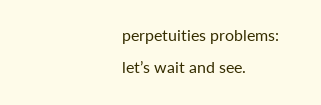perpetuities problems: let’s wait and see.